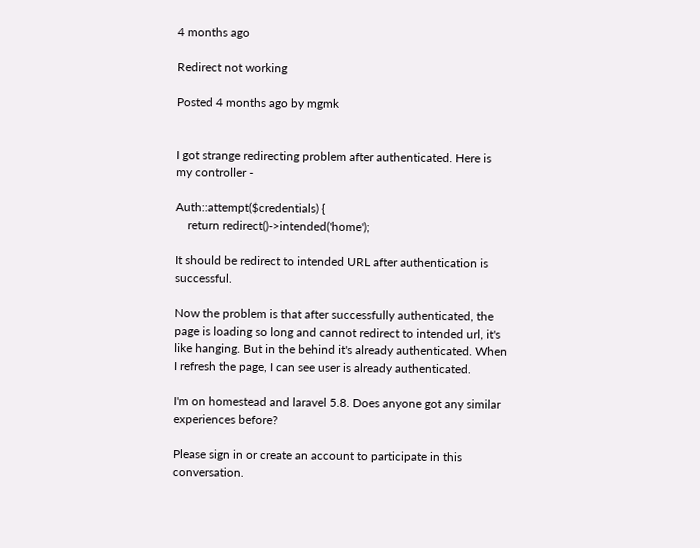4 months ago

Redirect not working

Posted 4 months ago by mgmk


I got strange redirecting problem after authenticated. Here is my controller -

Auth::attempt($credentials) {
    return redirect()->intended('home');

It should be redirect to intended URL after authentication is successful.

Now the problem is that after successfully authenticated, the page is loading so long and cannot redirect to intended url, it's like hanging. But in the behind it's already authenticated. When I refresh the page, I can see user is already authenticated.

I'm on homestead and laravel 5.8. Does anyone got any similar experiences before?

Please sign in or create an account to participate in this conversation.